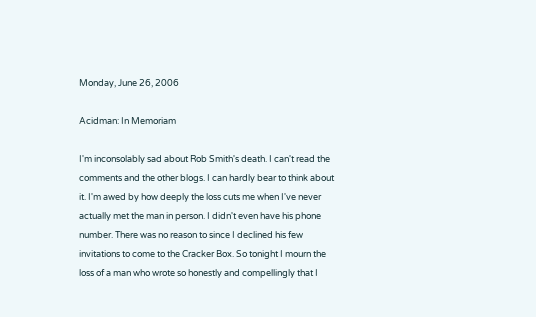Monday, June 26, 2006

Acidman: In Memoriam

I'm inconsolably sad about Rob Smith's death. I can't read the comments and the other blogs. I can hardly bear to think about it. I'm awed by how deeply the loss cuts me when I've never actually met the man in person. I didn't even have his phone number. There was no reason to since I declined his few invitations to come to the Cracker Box. So tonight I mourn the loss of a man who wrote so honestly and compellingly that I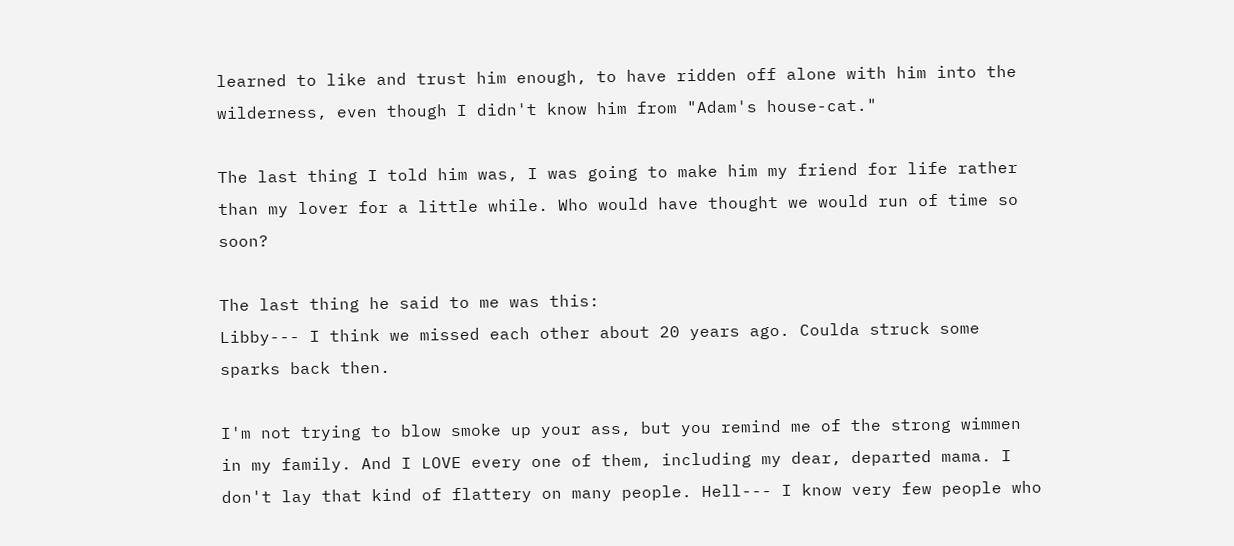learned to like and trust him enough, to have ridden off alone with him into the wilderness, even though I didn't know him from "Adam's house-cat."

The last thing I told him was, I was going to make him my friend for life rather than my lover for a little while. Who would have thought we would run of time so soon?

The last thing he said to me was this:
Libby--- I think we missed each other about 20 years ago. Coulda struck some sparks back then.

I'm not trying to blow smoke up your ass, but you remind me of the strong wimmen in my family. And I LOVE every one of them, including my dear, departed mama. I don't lay that kind of flattery on many people. Hell--- I know very few people who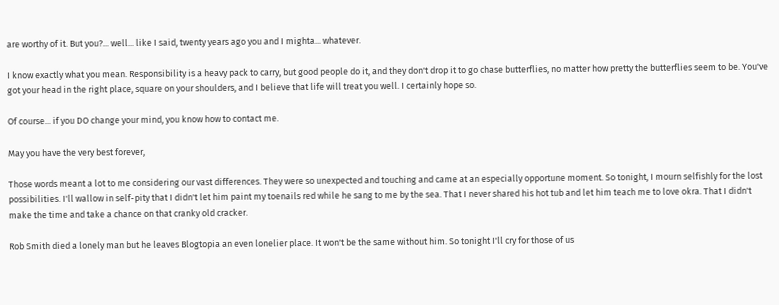are worthy of it. But you?... well... like I said, twenty years ago you and I mighta... whatever.

I know exactly what you mean. Responsibility is a heavy pack to carry, but good people do it, and they don't drop it to go chase butterflies, no matter how pretty the butterflies seem to be. You've got your head in the right place, square on your shoulders, and I believe that life will treat you well. I certainly hope so.

Of course... if you DO change your mind, you know how to contact me.

May you have the very best forever,

Those words meant a lot to me considering our vast differences. They were so unexpected and touching and came at an especially opportune moment. So tonight, I mourn selfishly for the lost possibilities. I'll wallow in self-pity that I didn't let him paint my toenails red while he sang to me by the sea. That I never shared his hot tub and let him teach me to love okra. That I didn't make the time and take a chance on that cranky old cracker.

Rob Smith died a lonely man but he leaves Blogtopia an even lonelier place. It won't be the same without him. So tonight I'll cry for those of us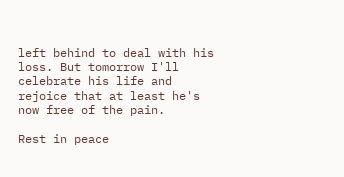left behind to deal with his loss. But tomorrow I'll celebrate his life and rejoice that at least he's now free of the pain.

Rest in peace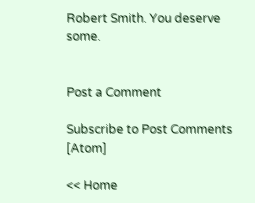Robert Smith. You deserve some.


Post a Comment

Subscribe to Post Comments [Atom]

<< Home